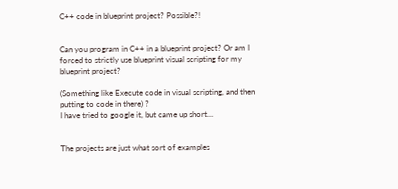C++ code in blueprint project? Possible?!


Can you program in C++ in a blueprint project? Or am I forced to strictly use blueprint visual scripting for my blueprint project?

(Something like Execute code in visual scripting, and then putting to code in there) ?
I have tried to google it, but came up short…


The projects are just what sort of examples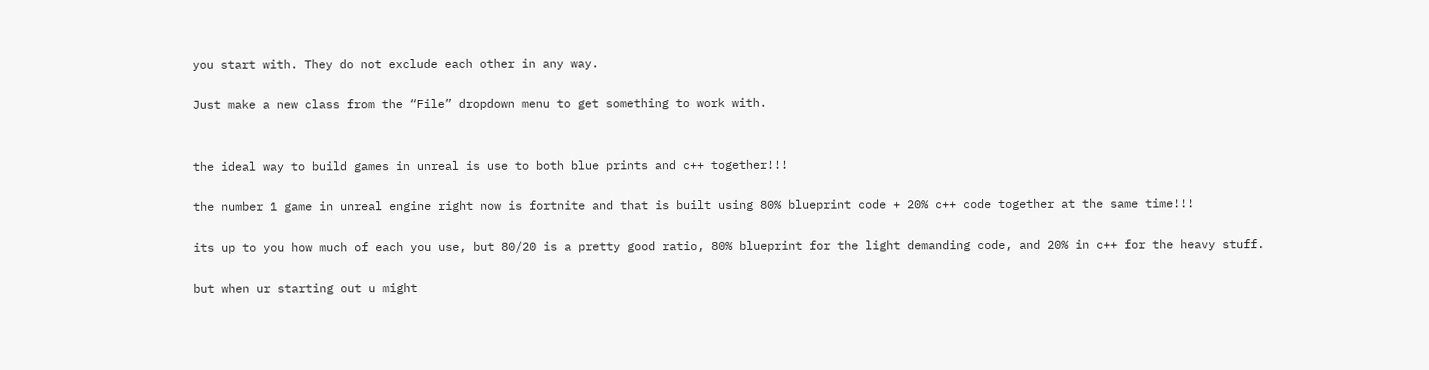you start with. They do not exclude each other in any way.

Just make a new class from the “File” dropdown menu to get something to work with.


the ideal way to build games in unreal is use to both blue prints and c++ together!!!

the number 1 game in unreal engine right now is fortnite and that is built using 80% blueprint code + 20% c++ code together at the same time!!!

its up to you how much of each you use, but 80/20 is a pretty good ratio, 80% blueprint for the light demanding code, and 20% in c++ for the heavy stuff.

but when ur starting out u might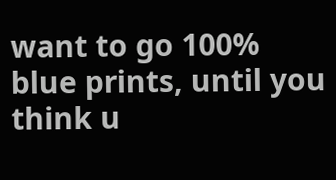want to go 100% blue prints, until you think u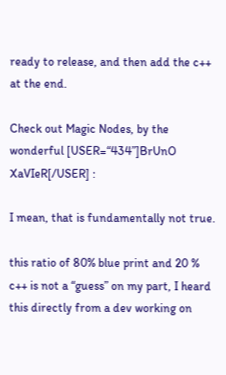ready to release, and then add the c++ at the end.

Check out Magic Nodes, by the wonderful [USER=“434”]BrUnO XaVIeR[/USER] :

I mean, that is fundamentally not true.

this ratio of 80% blue print and 20 % c++ is not a “guess” on my part, I heard this directly from a dev working on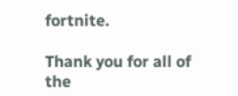fortnite.

Thank you for all of the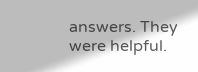answers. They were helpful.